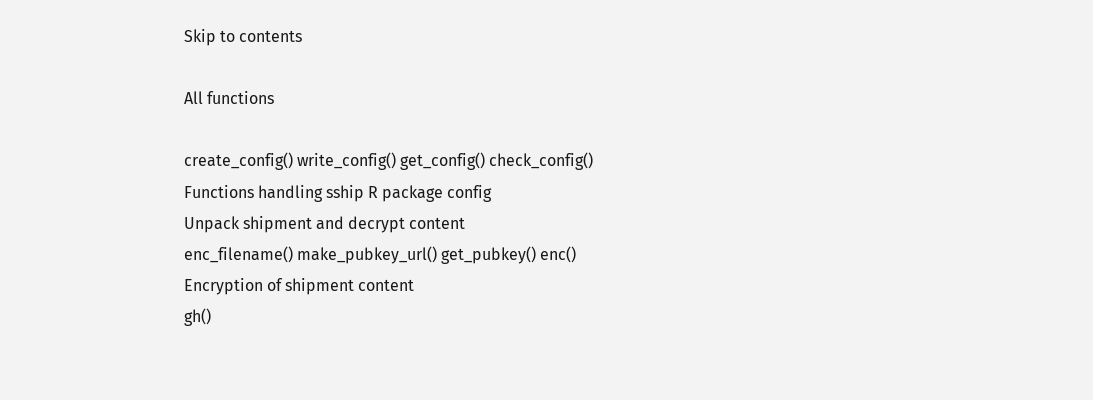Skip to contents

All functions

create_config() write_config() get_config() check_config()
Functions handling sship R package config
Unpack shipment and decrypt content
enc_filename() make_pubkey_url() get_pubkey() enc()
Encryption of shipment content
gh()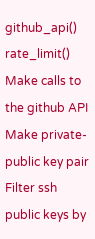github_api() rate_limit()
Make calls to the github API
Make private-public key pair
Filter ssh public keys by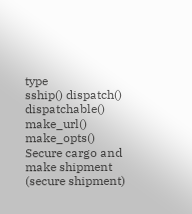type
sship() dispatch() dispatchable() make_url() make_opts()
Secure cargo and make shipment (secure shipment)